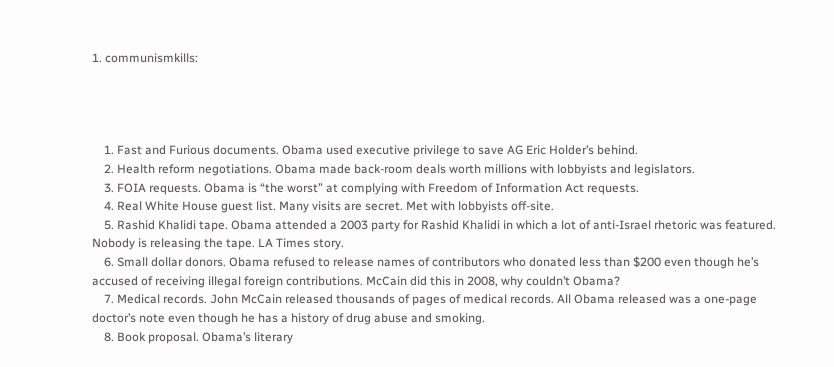1. communismkills:




    1. Fast and Furious documents. Obama used executive privilege to save AG Eric Holder’s behind.
    2. Health reform negotiations. Obama made back-room deals worth millions with lobbyists and legislators.
    3. FOIA requests. Obama is “the worst” at complying with Freedom of Information Act requests.
    4. Real White House guest list. Many visits are secret. Met with lobbyists off-site.
    5. Rashid Khalidi tape. Obama attended a 2003 party for Rashid Khalidi in which a lot of anti-Israel rhetoric was featured. Nobody is releasing the tape. LA Times story.
    6. Small dollar donors. Obama refused to release names of contributors who donated less than $200 even though he’s accused of receiving illegal foreign contributions. McCain did this in 2008, why couldn’t Obama?
    7. Medical records. John McCain released thousands of pages of medical records. All Obama released was a one-page doctor’s note even though he has a history of drug abuse and smoking.
    8. Book proposal. Obama’s literary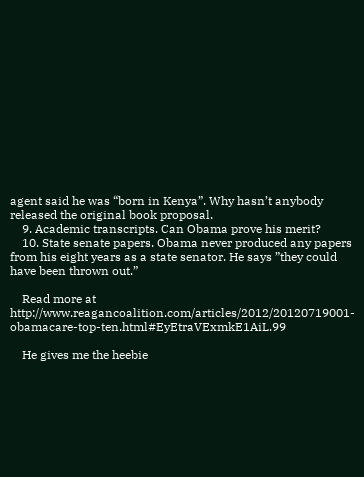agent said he was “born in Kenya”. Why hasn’t anybody released the original book proposal.
    9. Academic transcripts. Can Obama prove his merit?
    10. State senate papers. Obama never produced any papers from his eight years as a state senator. He says ”they could have been thrown out.”

    Read more at http://www.reagancoalition.com/articles/2012/20120719001-obamacare-top-ten.html#EyEtraVExmkE1AiL.99

    He gives me the heebie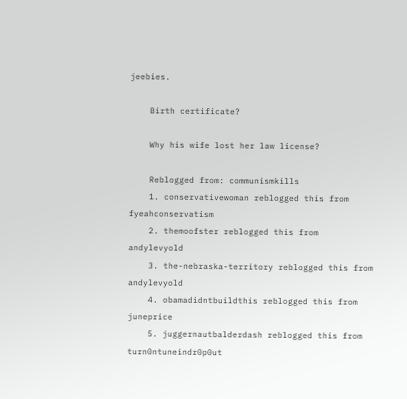jeebies.

    Birth certificate?

    Why his wife lost her law license?

    Reblogged from: communismkills
    1. conservativewoman reblogged this from fyeahconservatism
    2. themoofster reblogged this from andylevyold
    3. the-nebraska-territory reblogged this from andylevyold
    4. obamadidntbuildthis reblogged this from juneprice
    5. juggernautbalderdash reblogged this from turn0ntuneindr0p0ut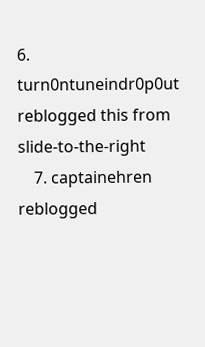6. turn0ntuneindr0p0ut reblogged this from slide-to-the-right
    7. captainehren reblogged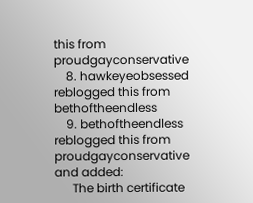this from proudgayconservative
    8. hawkeyeobsessed reblogged this from bethoftheendless
    9. bethoftheendless reblogged this from proudgayconservative and added:
      The birth certificate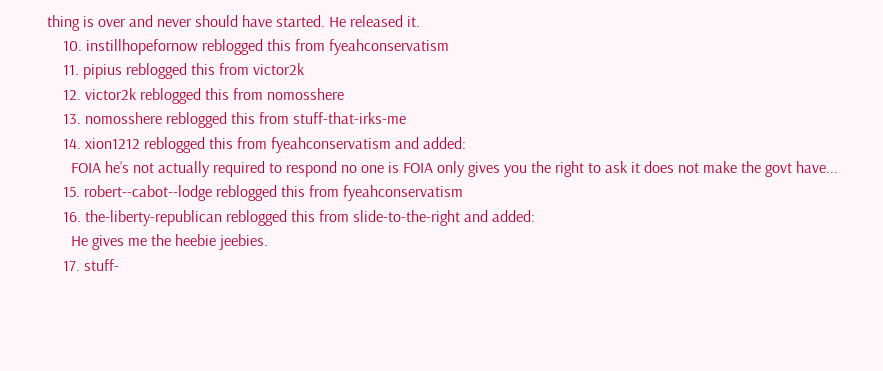thing is over and never should have started. He released it.
    10. instillhopefornow reblogged this from fyeahconservatism
    11. pipius reblogged this from victor2k
    12. victor2k reblogged this from nomosshere
    13. nomosshere reblogged this from stuff-that-irks-me
    14. xion1212 reblogged this from fyeahconservatism and added:
      FOIA he’s not actually required to respond no one is FOIA only gives you the right to ask it does not make the govt have...
    15. robert--cabot--lodge reblogged this from fyeahconservatism
    16. the-liberty-republican reblogged this from slide-to-the-right and added:
      He gives me the heebie jeebies.
    17. stuff-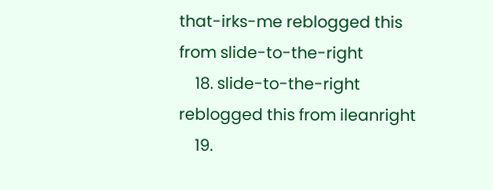that-irks-me reblogged this from slide-to-the-right
    18. slide-to-the-right reblogged this from ileanright
    19.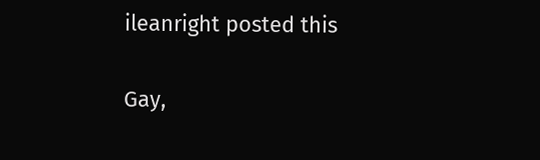ileanright posted this

Gay,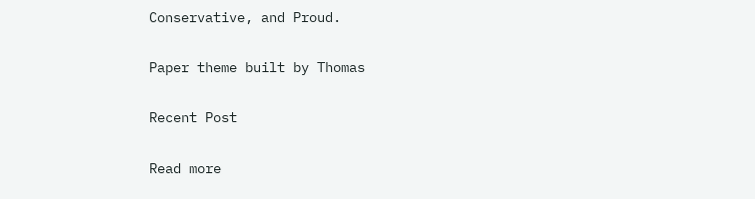Conservative, and Proud.

Paper theme built by Thomas

Recent Post

Read more